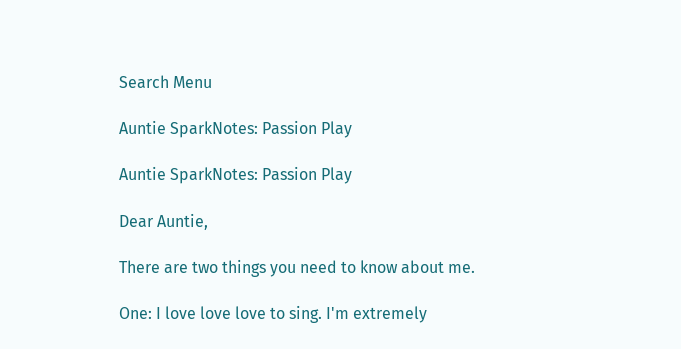Search Menu

Auntie SparkNotes: Passion Play

Auntie SparkNotes: Passion Play

Dear Auntie,

There are two things you need to know about me.

One: I love love love to sing. I'm extremely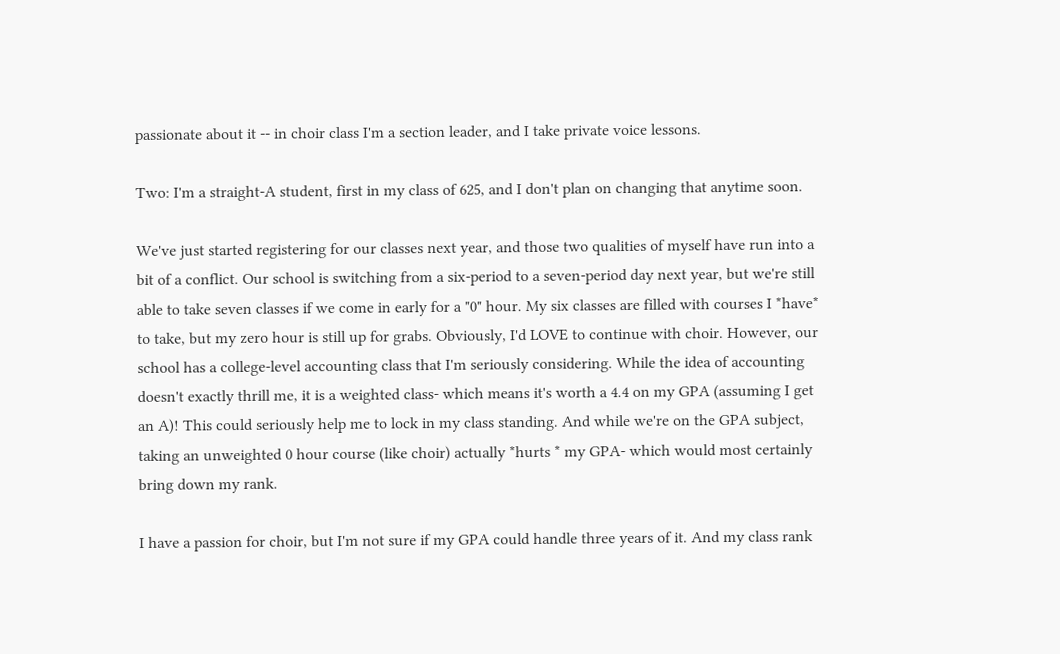passionate about it -- in choir class I'm a section leader, and I take private voice lessons.

Two: I'm a straight-A student, first in my class of 625, and I don't plan on changing that anytime soon.

We've just started registering for our classes next year, and those two qualities of myself have run into a bit of a conflict. Our school is switching from a six-period to a seven-period day next year, but we're still able to take seven classes if we come in early for a "0" hour. My six classes are filled with courses I *have* to take, but my zero hour is still up for grabs. Obviously, I'd LOVE to continue with choir. However, our school has a college-level accounting class that I'm seriously considering. While the idea of accounting doesn't exactly thrill me, it is a weighted class- which means it's worth a 4.4 on my GPA (assuming I get an A)! This could seriously help me to lock in my class standing. And while we're on the GPA subject, taking an unweighted 0 hour course (like choir) actually *hurts * my GPA- which would most certainly bring down my rank.

I have a passion for choir, but I'm not sure if my GPA could handle three years of it. And my class rank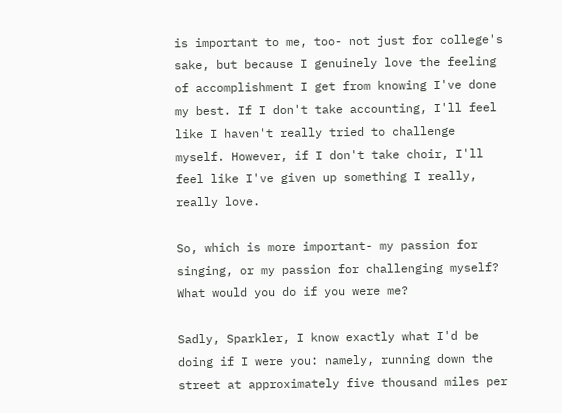is important to me, too- not just for college's sake, but because I genuinely love the feeling of accomplishment I get from knowing I've done my best. If I don't take accounting, I'll feel like I haven't really tried to challenge myself. However, if I don't take choir, I'll feel like I've given up something I really, really love.

So, which is more important- my passion for singing, or my passion for challenging myself? What would you do if you were me?

Sadly, Sparkler, I know exactly what I'd be doing if I were you: namely, running down the street at approximately five thousand miles per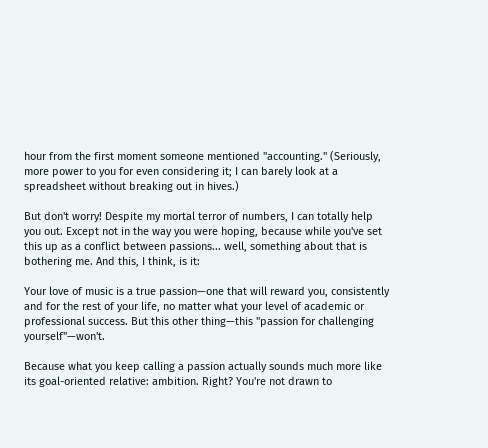hour from the first moment someone mentioned "accounting." (Seriously, more power to you for even considering it; I can barely look at a spreadsheet without breaking out in hives.)

But don't worry! Despite my mortal terror of numbers, I can totally help you out. Except not in the way you were hoping, because while you've set this up as a conflict between passions... well, something about that is bothering me. And this, I think, is it:

Your love of music is a true passion—one that will reward you, consistently and for the rest of your life, no matter what your level of academic or professional success. But this other thing—this "passion for challenging yourself"—won't.

Because what you keep calling a passion actually sounds much more like its goal-oriented relative: ambition. Right? You're not drawn to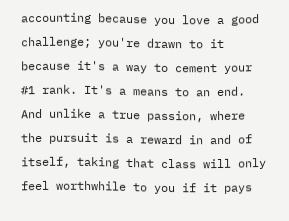accounting because you love a good challenge; you're drawn to it because it's a way to cement your #1 rank. It's a means to an end. And unlike a true passion, where the pursuit is a reward in and of itself, taking that class will only feel worthwhile to you if it pays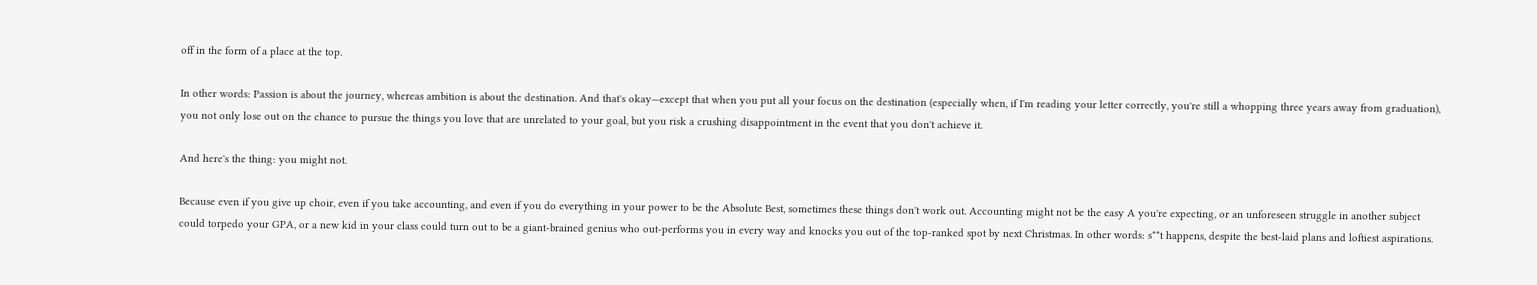off in the form of a place at the top.

In other words: Passion is about the journey, whereas ambition is about the destination. And that's okay—except that when you put all your focus on the destination (especially when, if I'm reading your letter correctly, you're still a whopping three years away from graduation), you not only lose out on the chance to pursue the things you love that are unrelated to your goal, but you risk a crushing disappointment in the event that you don't achieve it.

And here's the thing: you might not.

Because even if you give up choir, even if you take accounting, and even if you do everything in your power to be the Absolute Best, sometimes these things don't work out. Accounting might not be the easy A you're expecting, or an unforeseen struggle in another subject could torpedo your GPA, or a new kid in your class could turn out to be a giant-brained genius who out-performs you in every way and knocks you out of the top-ranked spot by next Christmas. In other words: s**t happens, despite the best-laid plans and loftiest aspirations.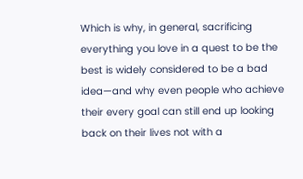Which is why, in general, sacrificing everything you love in a quest to be the best is widely considered to be a bad idea—and why even people who achieve their every goal can still end up looking back on their lives not with a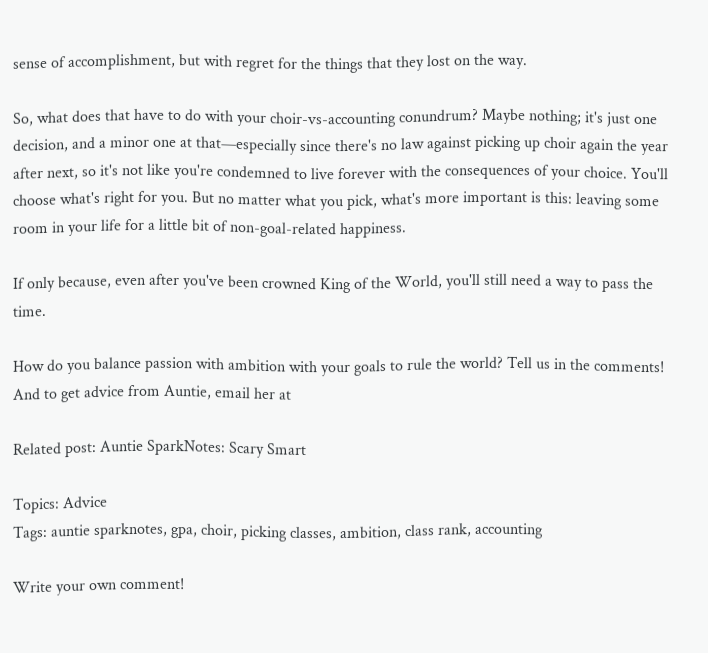sense of accomplishment, but with regret for the things that they lost on the way.

So, what does that have to do with your choir-vs-accounting conundrum? Maybe nothing; it's just one decision, and a minor one at that—especially since there's no law against picking up choir again the year after next, so it's not like you're condemned to live forever with the consequences of your choice. You'll choose what's right for you. But no matter what you pick, what's more important is this: leaving some room in your life for a little bit of non-goal-related happiness.

If only because, even after you've been crowned King of the World, you'll still need a way to pass the time.

How do you balance passion with ambition with your goals to rule the world? Tell us in the comments! And to get advice from Auntie, email her at

Related post: Auntie SparkNotes: Scary Smart

Topics: Advice
Tags: auntie sparknotes, gpa, choir, picking classes, ambition, class rank, accounting

Write your own comment!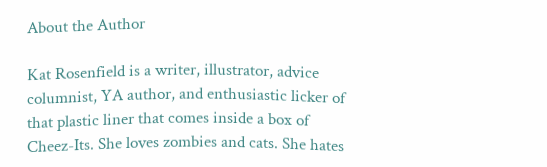About the Author

Kat Rosenfield is a writer, illustrator, advice columnist, YA author, and enthusiastic licker of that plastic liner that comes inside a box of Cheez-Its. She loves zombies and cats. She hates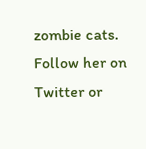zombie cats. Follow her on Twitter or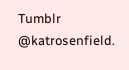Tumblr @katrosenfield.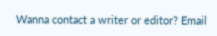Wanna contact a writer or editor? Email